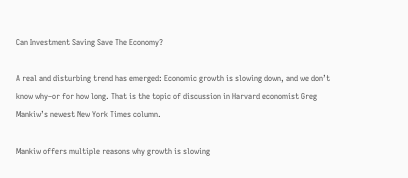Can Investment Saving Save The Economy?

A real and disturbing trend has emerged: Economic growth is slowing down, and we don’t know why–or for how long. That is the topic of discussion in Harvard economist Greg Mankiw’s newest New York Times column.

Mankiw offers multiple reasons why growth is slowing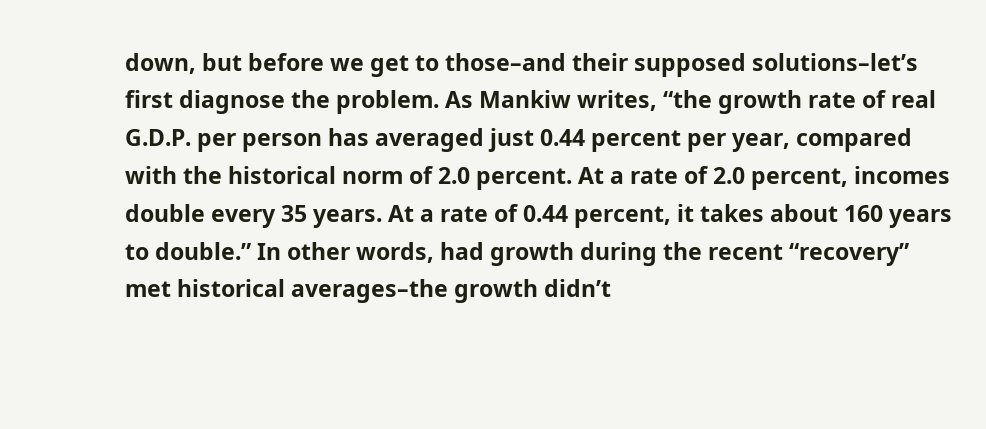down, but before we get to those–and their supposed solutions–let’s first diagnose the problem. As Mankiw writes, “the growth rate of real G.D.P. per person has averaged just 0.44 percent per year, compared with the historical norm of 2.0 percent. At a rate of 2.0 percent, incomes double every 35 years. At a rate of 0.44 percent, it takes about 160 years to double.” In other words, had growth during the recent “recovery” met historical averages–the growth didn’t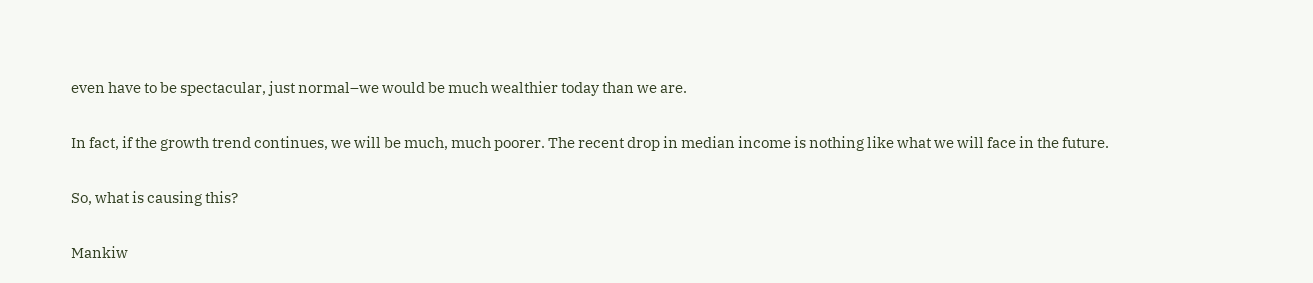even have to be spectacular, just normal–we would be much wealthier today than we are.

In fact, if the growth trend continues, we will be much, much poorer. The recent drop in median income is nothing like what we will face in the future.

So, what is causing this?

Mankiw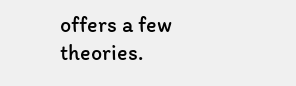offers a few theories.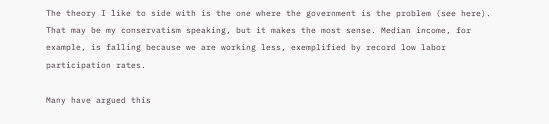The theory I like to side with is the one where the government is the problem (see here). That may be my conservatism speaking, but it makes the most sense. Median income, for example, is falling because we are working less, exemplified by record low labor participation rates.

Many have argued this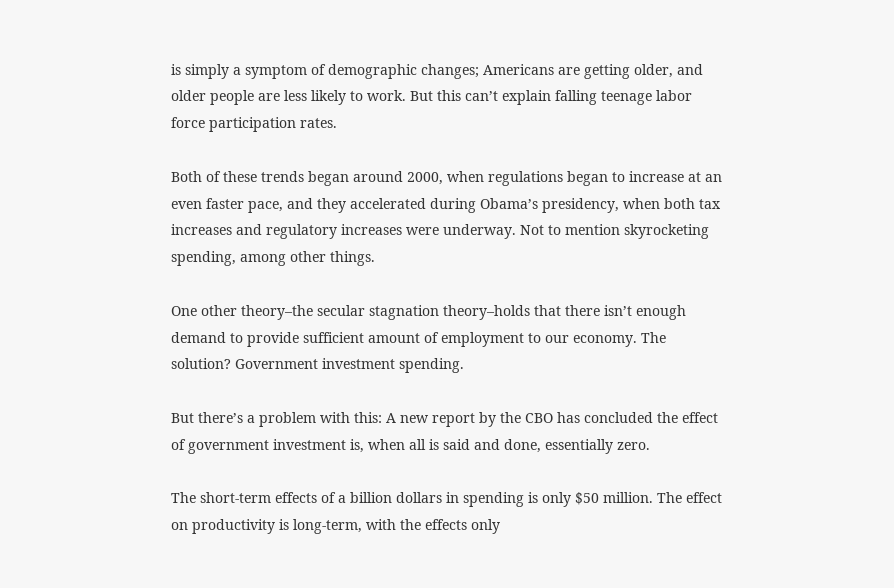is simply a symptom of demographic changes; Americans are getting older, and older people are less likely to work. But this can’t explain falling teenage labor force participation rates.

Both of these trends began around 2000, when regulations began to increase at an even faster pace, and they accelerated during Obama’s presidency, when both tax increases and regulatory increases were underway. Not to mention skyrocketing spending, among other things.

One other theory–the secular stagnation theory–holds that there isn’t enough demand to provide sufficient amount of employment to our economy. The solution? Government investment spending.

But there’s a problem with this: A new report by the CBO has concluded the effect of government investment is, when all is said and done, essentially zero.

The short-term effects of a billion dollars in spending is only $50 million. The effect on productivity is long-term, with the effects only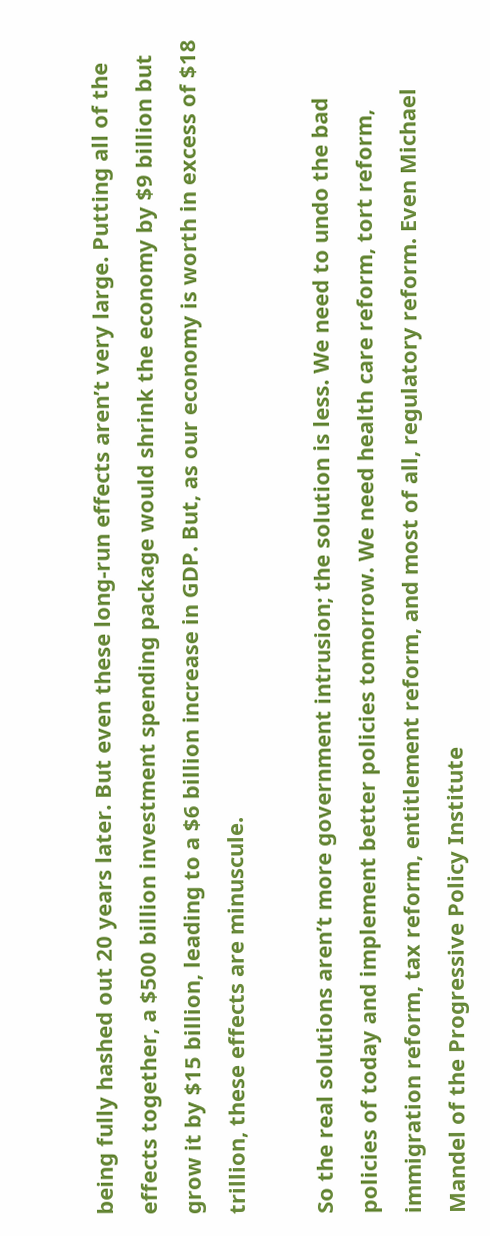being fully hashed out 20 years later. But even these long-run effects aren’t very large. Putting all of the effects together, a $500 billion investment spending package would shrink the economy by $9 billion but grow it by $15 billion, leading to a $6 billion increase in GDP. But, as our economy is worth in excess of $18 trillion, these effects are minuscule.

So the real solutions aren’t more government intrusion; the solution is less. We need to undo the bad policies of today and implement better policies tomorrow. We need health care reform, tort reform, immigration reform, tax reform, entitlement reform, and most of all, regulatory reform. Even Michael Mandel of the Progressive Policy Institute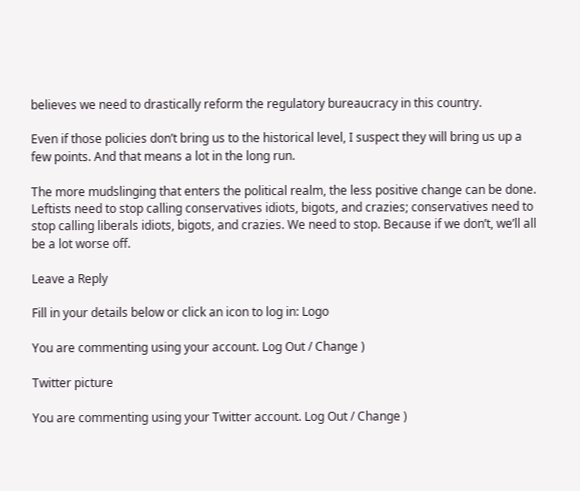believes we need to drastically reform the regulatory bureaucracy in this country.

Even if those policies don’t bring us to the historical level, I suspect they will bring us up a few points. And that means a lot in the long run.

The more mudslinging that enters the political realm, the less positive change can be done. Leftists need to stop calling conservatives idiots, bigots, and crazies; conservatives need to stop calling liberals idiots, bigots, and crazies. We need to stop. Because if we don’t, we’ll all be a lot worse off.

Leave a Reply

Fill in your details below or click an icon to log in: Logo

You are commenting using your account. Log Out / Change )

Twitter picture

You are commenting using your Twitter account. Log Out / Change )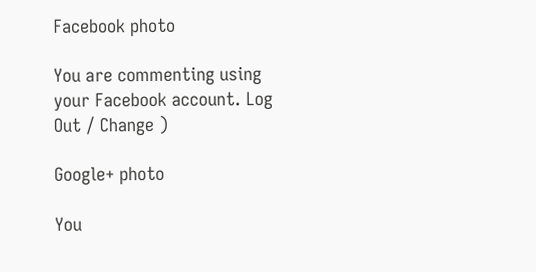Facebook photo

You are commenting using your Facebook account. Log Out / Change )

Google+ photo

You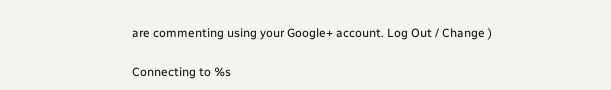are commenting using your Google+ account. Log Out / Change )

Connecting to %s